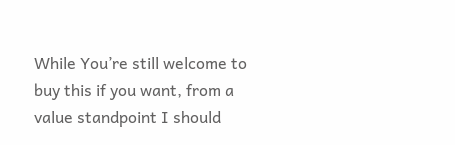While You’re still welcome to buy this if you want, from a value standpoint I should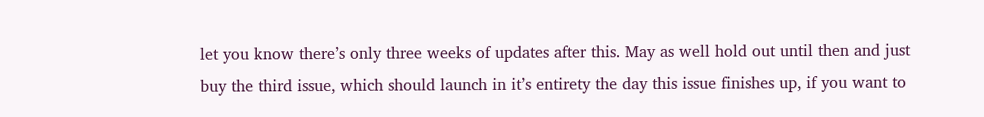let you know there’s only three weeks of updates after this. May as well hold out until then and just buy the third issue, which should launch in it’s entirety the day this issue finishes up, if you want to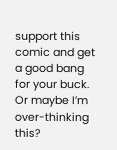support this comic and get a good bang for your buck. Or maybe I’m over-thinking this?